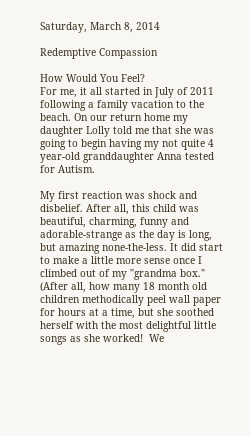Saturday, March 8, 2014

Redemptive Compassion

How Would You Feel?
For me, it all started in July of 2011 following a family vacation to the beach. On our return home my daughter Lolly told me that she was going to begin having my not quite 4 year-old granddaughter Anna tested for Autism.

My first reaction was shock and disbelief. After all, this child was beautiful, charming, funny and adorable-strange as the day is long, but amazing none-the-less. It did start to make a little more sense once I climbed out of my "grandma box." (After all, how many 18 month old children methodically peel wall paper for hours at a time, but she soothed herself with the most delightful little songs as she worked!  We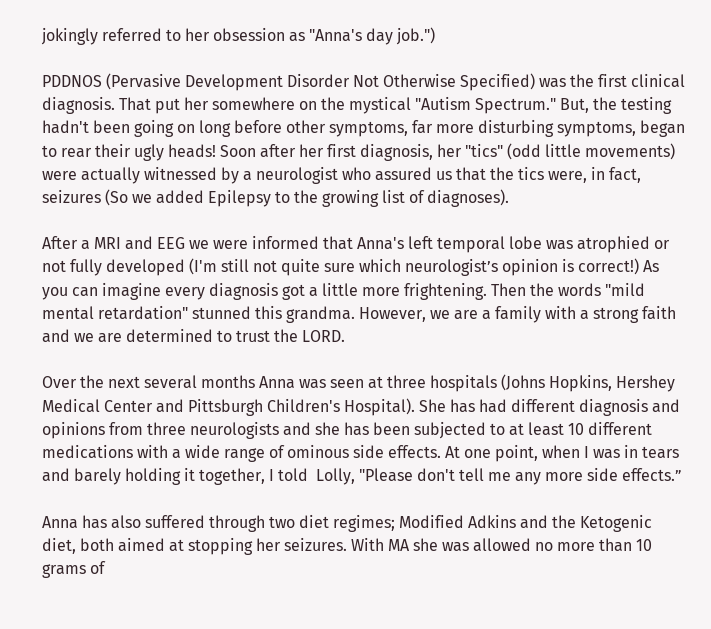jokingly referred to her obsession as "Anna's day job.")

PDDNOS (Pervasive Development Disorder Not Otherwise Specified) was the first clinical diagnosis. That put her somewhere on the mystical "Autism Spectrum." But, the testing hadn't been going on long before other symptoms, far more disturbing symptoms, began to rear their ugly heads! Soon after her first diagnosis, her "tics" (odd little movements) were actually witnessed by a neurologist who assured us that the tics were, in fact, seizures (So we added Epilepsy to the growing list of diagnoses).

After a MRI and EEG we were informed that Anna's left temporal lobe was atrophied or not fully developed (I'm still not quite sure which neurologist’s opinion is correct!) As you can imagine every diagnosis got a little more frightening. Then the words "mild mental retardation" stunned this grandma. However, we are a family with a strong faith and we are determined to trust the LORD.

Over the next several months Anna was seen at three hospitals (Johns Hopkins, Hershey Medical Center and Pittsburgh Children's Hospital). She has had different diagnosis and opinions from three neurologists and she has been subjected to at least 10 different medications with a wide range of ominous side effects. At one point, when I was in tears and barely holding it together, I told  Lolly, "Please don't tell me any more side effects.”

Anna has also suffered through two diet regimes; Modified Adkins and the Ketogenic diet, both aimed at stopping her seizures. With MA she was allowed no more than 10 grams of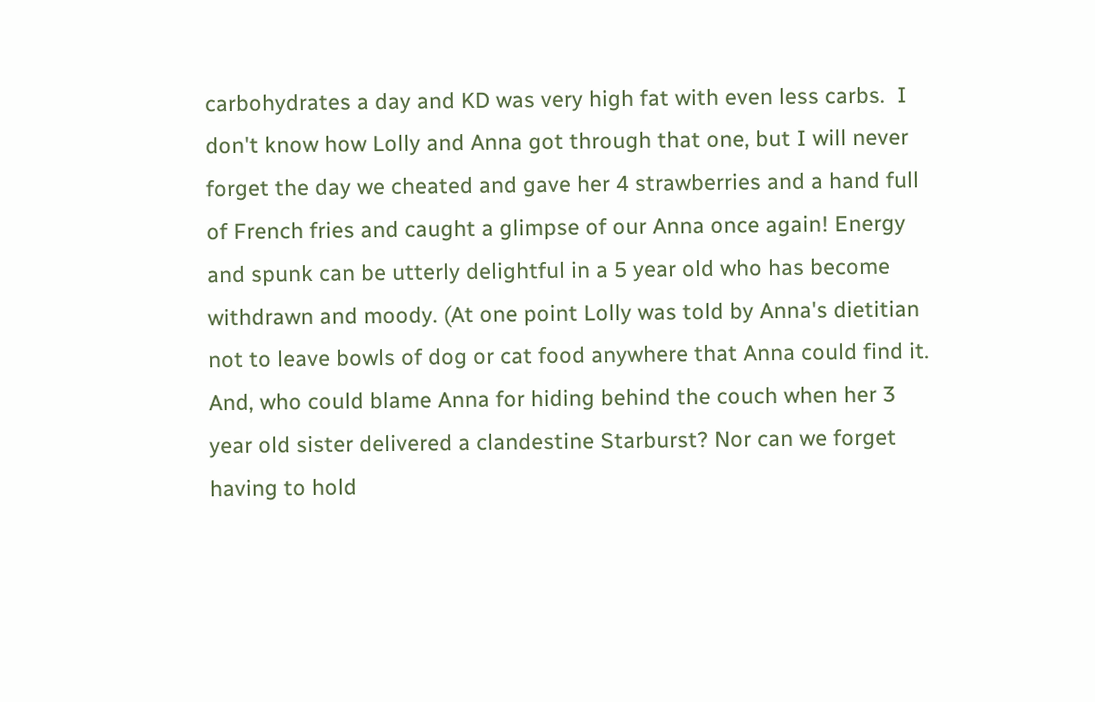carbohydrates a day and KD was very high fat with even less carbs.  I don't know how Lolly and Anna got through that one, but I will never forget the day we cheated and gave her 4 strawberries and a hand full of French fries and caught a glimpse of our Anna once again! Energy and spunk can be utterly delightful in a 5 year old who has become withdrawn and moody. (At one point Lolly was told by Anna's dietitian not to leave bowls of dog or cat food anywhere that Anna could find it. And, who could blame Anna for hiding behind the couch when her 3 year old sister delivered a clandestine Starburst? Nor can we forget having to hold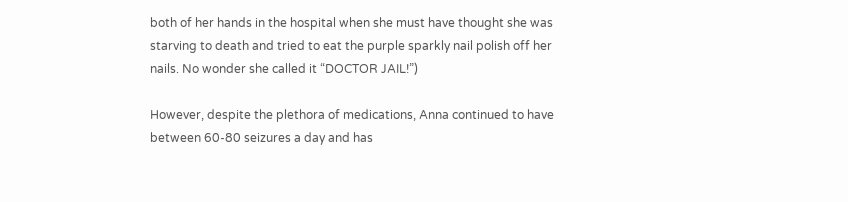both of her hands in the hospital when she must have thought she was starving to death and tried to eat the purple sparkly nail polish off her nails. No wonder she called it “DOCTOR JAIL!”)

However, despite the plethora of medications, Anna continued to have between 60-80 seizures a day and has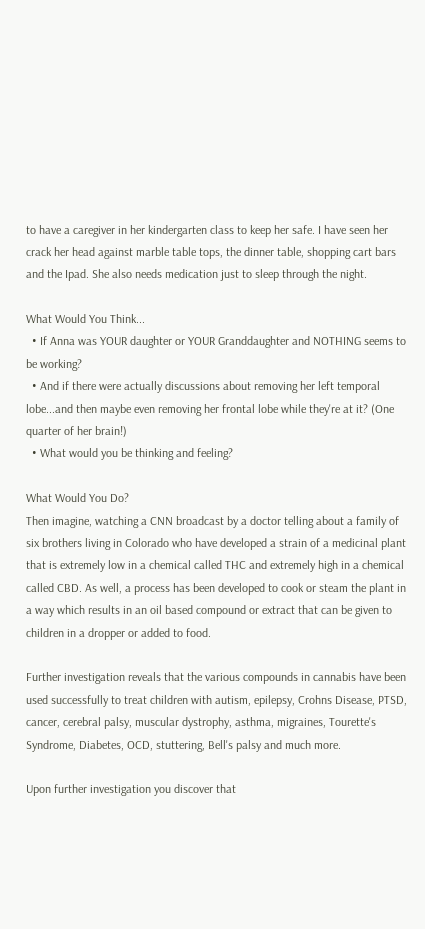to have a caregiver in her kindergarten class to keep her safe. I have seen her crack her head against marble table tops, the dinner table, shopping cart bars and the Ipad. She also needs medication just to sleep through the night.

What Would You Think...
  • If Anna was YOUR daughter or YOUR Granddaughter and NOTHING seems to be working?
  • And if there were actually discussions about removing her left temporal lobe...and then maybe even removing her frontal lobe while they're at it? (One quarter of her brain!)
  • What would you be thinking and feeling?

What Would You Do?
Then imagine, watching a CNN broadcast by a doctor telling about a family of six brothers living in Colorado who have developed a strain of a medicinal plant that is extremely low in a chemical called THC and extremely high in a chemical called CBD. As well, a process has been developed to cook or steam the plant in a way which results in an oil based compound or extract that can be given to children in a dropper or added to food.

Further investigation reveals that the various compounds in cannabis have been used successfully to treat children with autism, epilepsy, Crohns Disease, PTSD, cancer, cerebral palsy, muscular dystrophy, asthma, migraines, Tourette's Syndrome, Diabetes, OCD, stuttering, Bell's palsy and much more.

Upon further investigation you discover that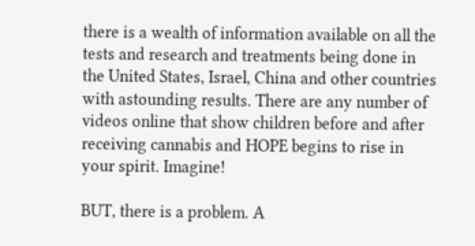there is a wealth of information available on all the tests and research and treatments being done in the United States, Israel, China and other countries with astounding results. There are any number of videos online that show children before and after receiving cannabis and HOPE begins to rise in your spirit. Imagine!

BUT, there is a problem. A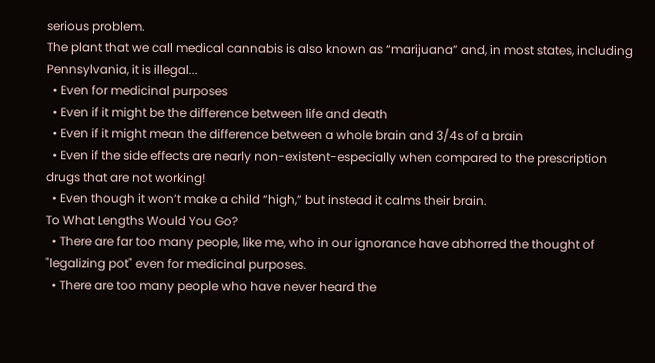serious problem.
The plant that we call medical cannabis is also known as “marijuana” and, in most states, including Pennsylvania, it is illegal...
  • Even for medicinal purposes
  • Even if it might be the difference between life and death
  • Even if it might mean the difference between a whole brain and 3/4s of a brain
  • Even if the side effects are nearly non-existent-especially when compared to the prescription drugs that are not working!
  • Even though it won’t make a child “high,” but instead it calms their brain.
To What Lengths Would You Go?
  • There are far too many people, like me, who in our ignorance have abhorred the thought of "legalizing pot" even for medicinal purposes.
  • There are too many people who have never heard the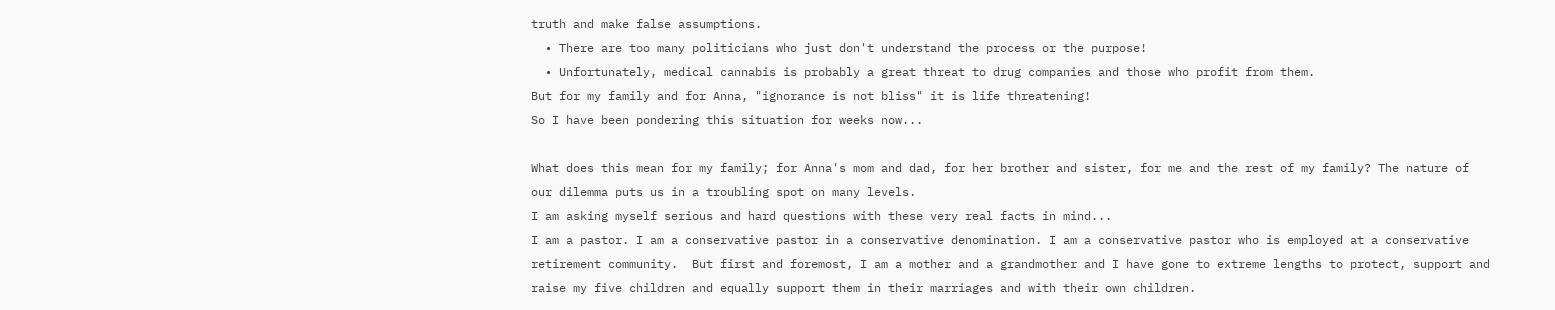truth and make false assumptions.
  • There are too many politicians who just don't understand the process or the purpose!
  • Unfortunately, medical cannabis is probably a great threat to drug companies and those who profit from them.
But for my family and for Anna, "ignorance is not bliss" it is life threatening!
So I have been pondering this situation for weeks now...

What does this mean for my family; for Anna's mom and dad, for her brother and sister, for me and the rest of my family? The nature of our dilemma puts us in a troubling spot on many levels.
I am asking myself serious and hard questions with these very real facts in mind...
I am a pastor. I am a conservative pastor in a conservative denomination. I am a conservative pastor who is employed at a conservative retirement community.  But first and foremost, I am a mother and a grandmother and I have gone to extreme lengths to protect, support and raise my five children and equally support them in their marriages and with their own children.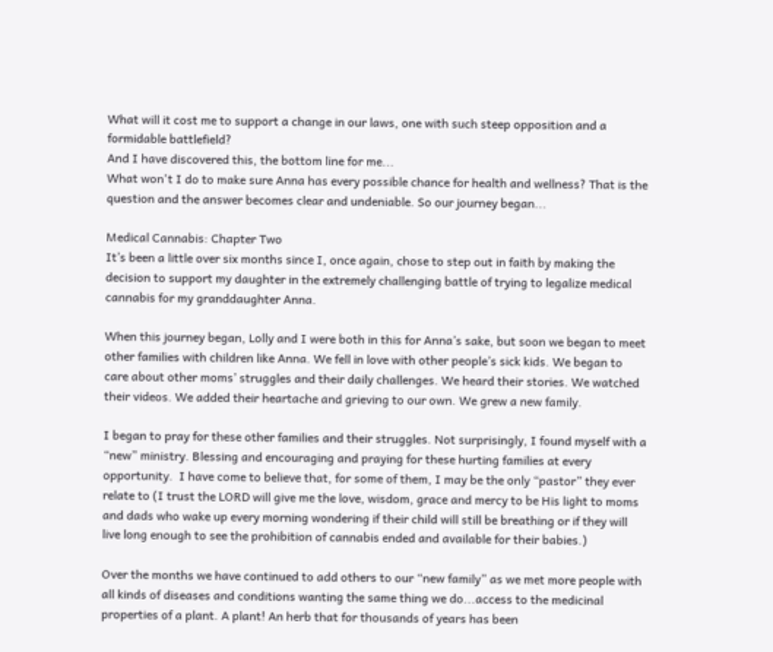What will it cost me to support a change in our laws, one with such steep opposition and a formidable battlefield?
And I have discovered this, the bottom line for me...
What won't I do to make sure Anna has every possible chance for health and wellness? That is the question and the answer becomes clear and undeniable. So our journey began...

Medical Cannabis: Chapter Two
It’s been a little over six months since I, once again, chose to step out in faith by making the decision to support my daughter in the extremely challenging battle of trying to legalize medical cannabis for my granddaughter Anna.

When this journey began, Lolly and I were both in this for Anna’s sake, but soon we began to meet other families with children like Anna. We fell in love with other people’s sick kids. We began to care about other moms’ struggles and their daily challenges. We heard their stories. We watched their videos. We added their heartache and grieving to our own. We grew a new family.

I began to pray for these other families and their struggles. Not surprisingly, I found myself with a “new” ministry. Blessing and encouraging and praying for these hurting families at every opportunity.  I have come to believe that, for some of them, I may be the only “pastor” they ever relate to (I trust the LORD will give me the love, wisdom, grace and mercy to be His light to moms and dads who wake up every morning wondering if their child will still be breathing or if they will live long enough to see the prohibition of cannabis ended and available for their babies.)

Over the months we have continued to add others to our “new family” as we met more people with all kinds of diseases and conditions wanting the same thing we do...access to the medicinal properties of a plant. A plant! An herb that for thousands of years has been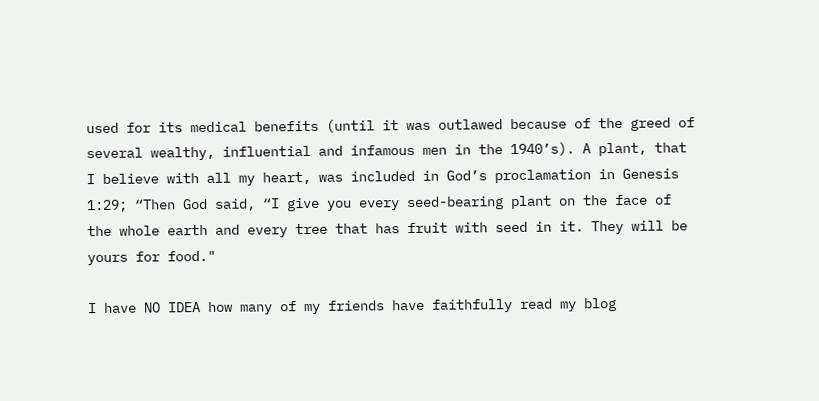used for its medical benefits (until it was outlawed because of the greed of several wealthy, influential and infamous men in the 1940’s). A plant, that I believe with all my heart, was included in God’s proclamation in Genesis 1:29; “Then God said, “I give you every seed-bearing plant on the face of the whole earth and every tree that has fruit with seed in it. They will be yours for food."

I have NO IDEA how many of my friends have faithfully read my blog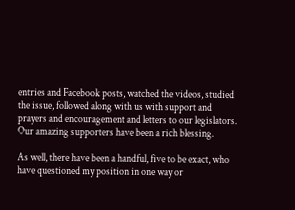entries and Facebook posts, watched the videos, studied the issue, followed along with us with support and prayers and encouragement and letters to our legislators. Our amazing supporters have been a rich blessing.

As well, there have been a handful, five to be exact, who have questioned my position in one way or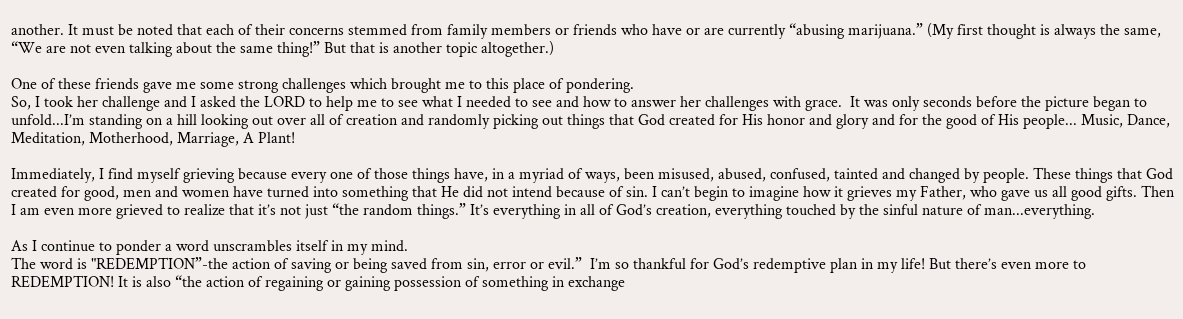another. It must be noted that each of their concerns stemmed from family members or friends who have or are currently “abusing marijuana.” (My first thought is always the same, “We are not even talking about the same thing!” But that is another topic altogether.)

One of these friends gave me some strong challenges which brought me to this place of pondering.
So, I took her challenge and I asked the LORD to help me to see what I needed to see and how to answer her challenges with grace.  It was only seconds before the picture began to unfold...I’m standing on a hill looking out over all of creation and randomly picking out things that God created for His honor and glory and for the good of His people... Music, Dance, Meditation, Motherhood, Marriage, A Plant!

Immediately, I find myself grieving because every one of those things have, in a myriad of ways, been misused, abused, confused, tainted and changed by people. These things that God created for good, men and women have turned into something that He did not intend because of sin. I can’t begin to imagine how it grieves my Father, who gave us all good gifts. Then I am even more grieved to realize that it’s not just “the random things.” It’s everything in all of God’s creation, everything touched by the sinful nature of man...everything.

As I continue to ponder a word unscrambles itself in my mind.
The word is "REDEMPTION”-the action of saving or being saved from sin, error or evil.”  I’m so thankful for God’s redemptive plan in my life! But there’s even more to REDEMPTION! It is also “the action of regaining or gaining possession of something in exchange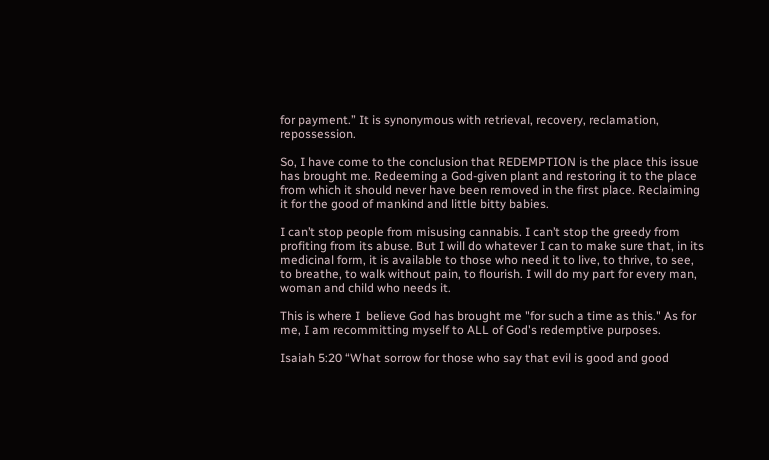for payment.” It is synonymous with retrieval, recovery, reclamation, repossession.

So, I have come to the conclusion that REDEMPTION is the place this issue has brought me. Redeeming a God-given plant and restoring it to the place from which it should never have been removed in the first place. Reclaiming it for the good of mankind and little bitty babies.

I can’t stop people from misusing cannabis. I can’t stop the greedy from profiting from its abuse. But I will do whatever I can to make sure that, in its medicinal form, it is available to those who need it to live, to thrive, to see, to breathe, to walk without pain, to flourish. I will do my part for every man, woman and child who needs it.

This is where I  believe God has brought me "for such a time as this." As for me, I am recommitting myself to ALL of God's redemptive purposes.

Isaiah 5:20 “What sorrow for those who say that evil is good and good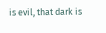is evil, that dark is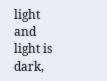light and light is dark,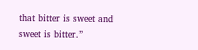that bitter is sweet and sweet is bitter.”